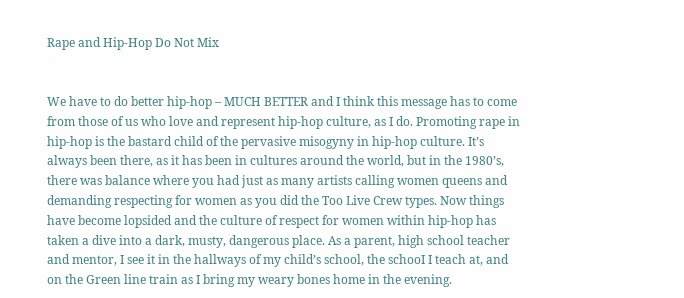Rape and Hip-Hop Do Not Mix


We have to do better hip-hop – MUCH BETTER and I think this message has to come from those of us who love and represent hip-hop culture, as I do. Promoting rape in hip-hop is the bastard child of the pervasive misogyny in hip-hop culture. It’s always been there, as it has been in cultures around the world, but in the 1980’s, there was balance where you had just as many artists calling women queens and demanding respecting for women as you did the Too Live Crew types. Now things have become lopsided and the culture of respect for women within hip-hop has taken a dive into a dark, musty, dangerous place. As a parent, high school teacher and mentor, I see it in the hallways of my child’s school, the schooI I teach at, and on the Green line train as I bring my weary bones home in the evening.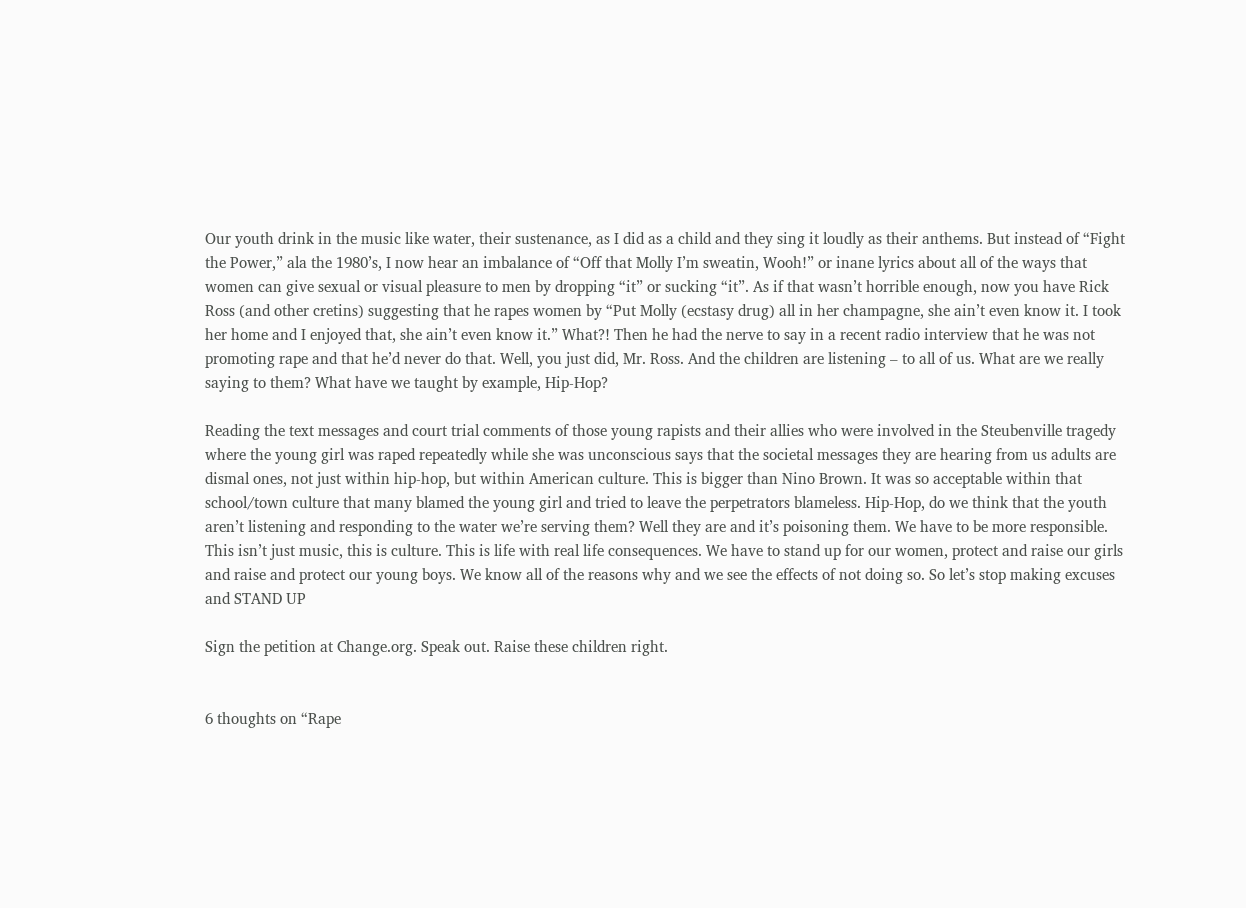Our youth drink in the music like water, their sustenance, as I did as a child and they sing it loudly as their anthems. But instead of “Fight the Power,” ala the 1980’s, I now hear an imbalance of “Off that Molly I’m sweatin, Wooh!” or inane lyrics about all of the ways that women can give sexual or visual pleasure to men by dropping “it” or sucking “it”. As if that wasn’t horrible enough, now you have Rick Ross (and other cretins) suggesting that he rapes women by “Put Molly (ecstasy drug) all in her champagne, she ain’t even know it. I took her home and I enjoyed that, she ain’t even know it.” What?! Then he had the nerve to say in a recent radio interview that he was not promoting rape and that he’d never do that. Well, you just did, Mr. Ross. And the children are listening – to all of us. What are we really saying to them? What have we taught by example, Hip-Hop?

Reading the text messages and court trial comments of those young rapists and their allies who were involved in the Steubenville tragedy where the young girl was raped repeatedly while she was unconscious says that the societal messages they are hearing from us adults are dismal ones, not just within hip-hop, but within American culture. This is bigger than Nino Brown. It was so acceptable within that school/town culture that many blamed the young girl and tried to leave the perpetrators blameless. Hip-Hop, do we think that the youth aren’t listening and responding to the water we’re serving them? Well they are and it’s poisoning them. We have to be more responsible. This isn’t just music, this is culture. This is life with real life consequences. We have to stand up for our women, protect and raise our girls and raise and protect our young boys. We know all of the reasons why and we see the effects of not doing so. So let’s stop making excuses and STAND UP

Sign the petition at Change.org. Speak out. Raise these children right.


6 thoughts on “Rape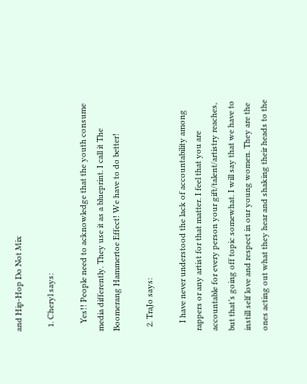and Hip-Hop Do Not Mix

  1. Cheryl says:

    Yes!! People need to acknowledge that the youth consume media differently. They use it as a blueprint. I call it The Boomerang Hammertoe Effect! We have to do better!

  2. TraJo says:

    I have never understood the lack of accountability among rappers or any artist for that matter. I feel that you are accountable for every person your gift/talent/artistry reaches, but that’s going off topic somewhat. I will say that we have to instill self love and respect in our young women. They are the ones acting out what they hear and shaking their heads to the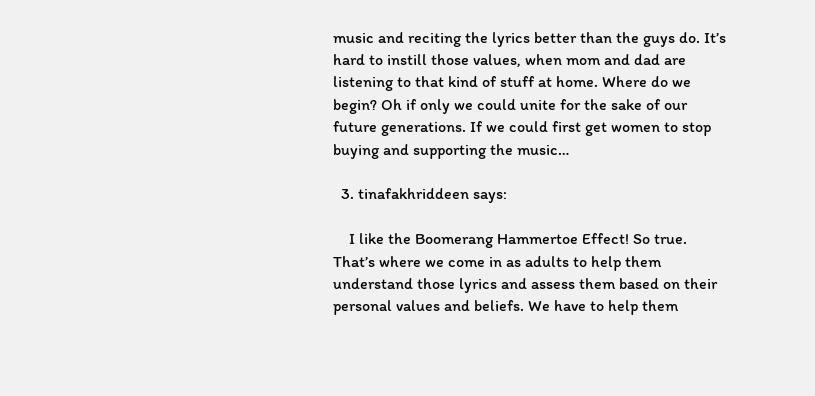music and reciting the lyrics better than the guys do. It’s hard to instill those values, when mom and dad are listening to that kind of stuff at home. Where do we begin? Oh if only we could unite for the sake of our future generations. If we could first get women to stop buying and supporting the music…

  3. tinafakhriddeen says:

    I like the Boomerang Hammertoe Effect! So true. That’s where we come in as adults to help them understand those lyrics and assess them based on their personal values and beliefs. We have to help them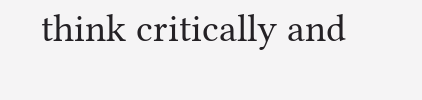think critically and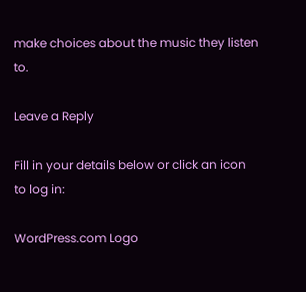make choices about the music they listen to.

Leave a Reply

Fill in your details below or click an icon to log in:

WordPress.com Logo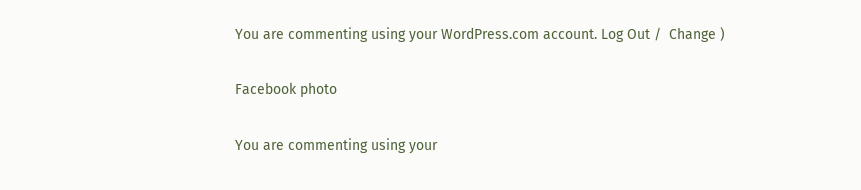You are commenting using your WordPress.com account. Log Out /  Change )

Facebook photo

You are commenting using your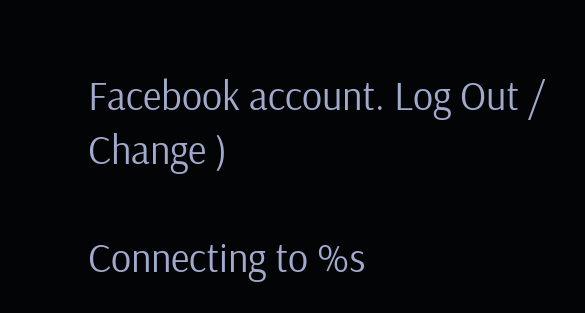Facebook account. Log Out /  Change )

Connecting to %s